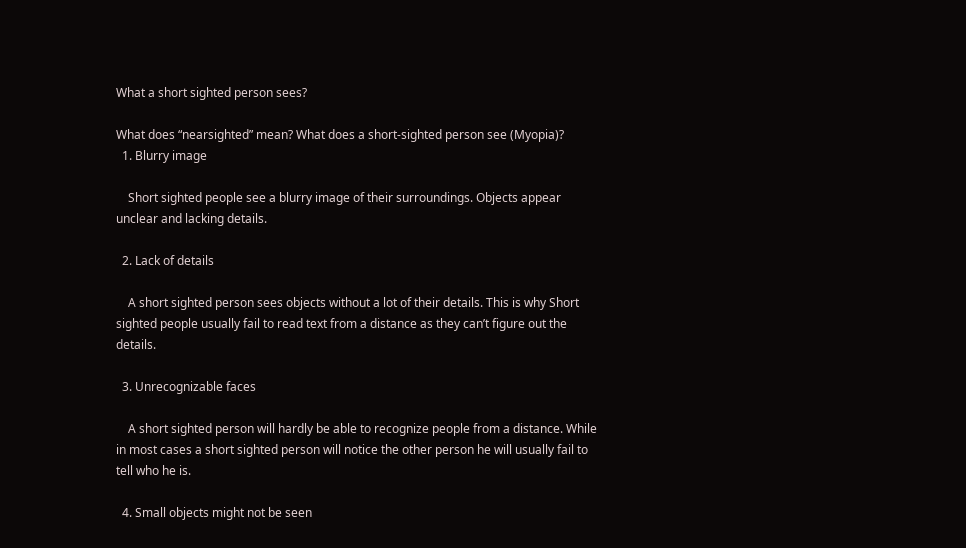What a short sighted person sees?

What does “nearsighted” mean? What does a short-sighted person see (Myopia)?
  1. Blurry image

    Short sighted people see a blurry image of their surroundings. Objects appear unclear and lacking details.

  2. Lack of details

    A short sighted person sees objects without a lot of their details. This is why Short sighted people usually fail to read text from a distance as they can’t figure out the details.

  3. Unrecognizable faces

    A short sighted person will hardly be able to recognize people from a distance. While in most cases a short sighted person will notice the other person he will usually fail to tell who he is.

  4. Small objects might not be seen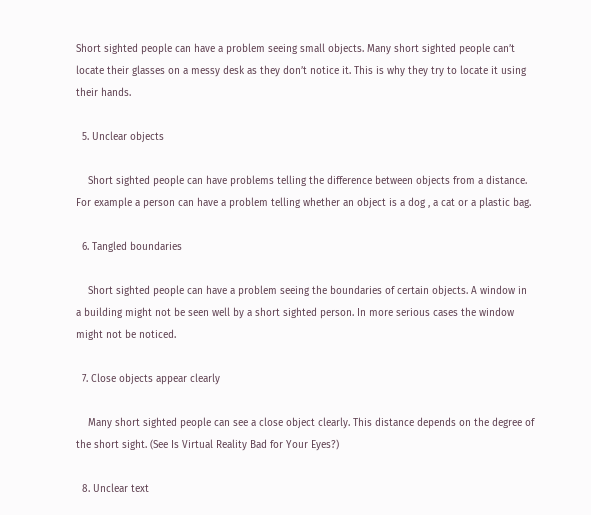Short sighted people can have a problem seeing small objects. Many short sighted people can’t locate their glasses on a messy desk as they don’t notice it. This is why they try to locate it using their hands.

  5. Unclear objects

    Short sighted people can have problems telling the difference between objects from a distance. For example a person can have a problem telling whether an object is a dog , a cat or a plastic bag.

  6. Tangled boundaries

    Short sighted people can have a problem seeing the boundaries of certain objects. A window in a building might not be seen well by a short sighted person. In more serious cases the window might not be noticed.

  7. Close objects appear clearly

    Many short sighted people can see a close object clearly. This distance depends on the degree of the short sight. (See Is Virtual Reality Bad for Your Eyes?)

  8. Unclear text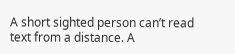A short sighted person can’t read text from a distance. A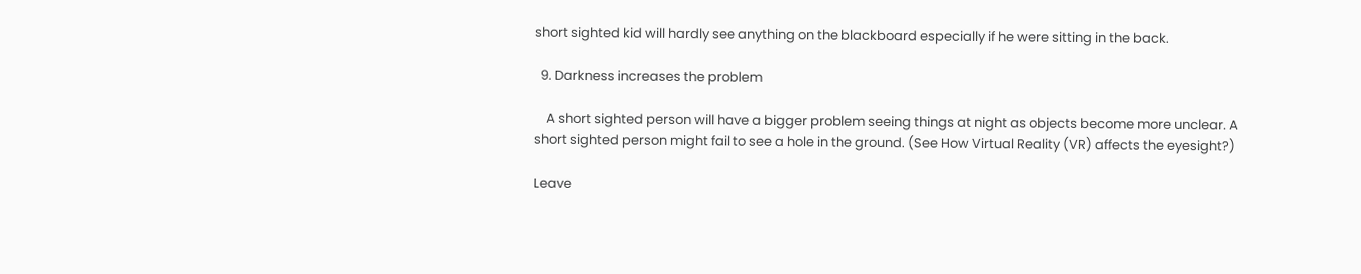short sighted kid will hardly see anything on the blackboard especially if he were sitting in the back.

  9. Darkness increases the problem

    A short sighted person will have a bigger problem seeing things at night as objects become more unclear. A short sighted person might fail to see a hole in the ground. (See How Virtual Reality (VR) affects the eyesight?)

Leave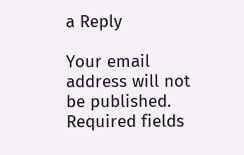a Reply

Your email address will not be published. Required fields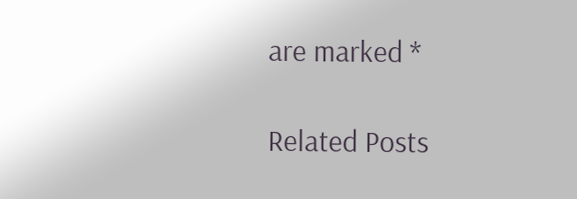are marked *

Related Posts